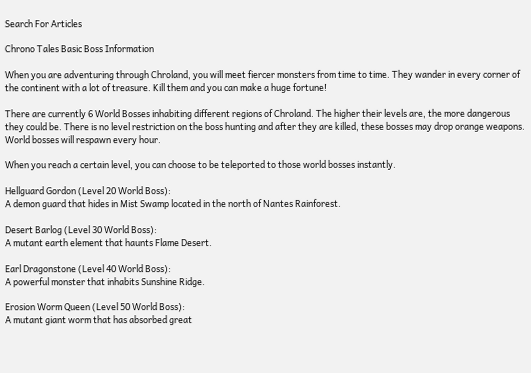Search For Articles

Chrono Tales Basic Boss Information

When you are adventuring through Chroland, you will meet fiercer monsters from time to time. They wander in every corner of the continent with a lot of treasure. Kill them and you can make a huge fortune!

There are currently 6 World Bosses inhabiting different regions of Chroland. The higher their levels are, the more dangerous they could be. There is no level restriction on the boss hunting and after they are killed, these bosses may drop orange weapons. World bosses will respawn every hour.

When you reach a certain level, you can choose to be teleported to those world bosses instantly.

Hellguard Gordon (Level 20 World Boss):
A demon guard that hides in Mist Swamp located in the north of Nantes Rainforest.

Desert Barlog (Level 30 World Boss):
A mutant earth element that haunts Flame Desert.

Earl Dragonstone (Level 40 World Boss):
A powerful monster that inhabits Sunshine Ridge.

Erosion Worm Queen (Level 50 World Boss):
A mutant giant worm that has absorbed great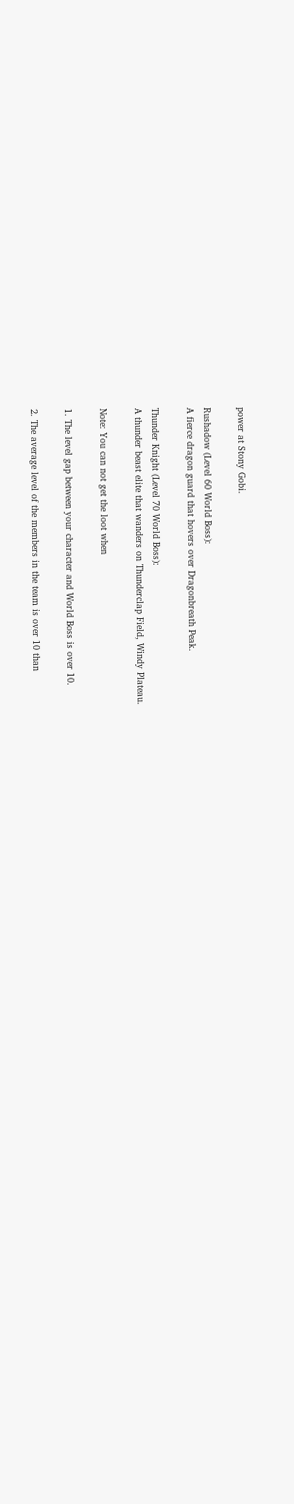power at Stony Gobi.

Rushadow (Level 60 World Boss):
A fierce dragon guard that hovers over Dragonbreath Peak.

Thunder Knight (Level 70 World Boss):
A thunder beast elite that wanders on Thunderclap Field, Windy Plateau.

Note: You can not get the loot when

1. The level gap between your character and World Boss is over 10.

2. The average level of the members in the team is over 10 than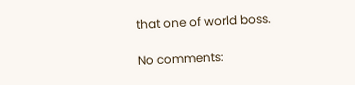that one of world boss.

No comments: